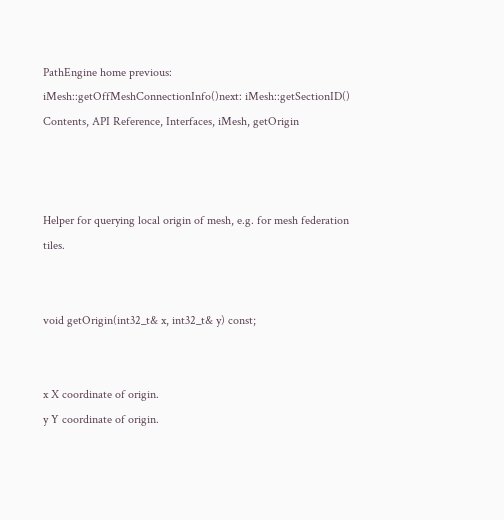PathEngine home previous: iMesh::getOffMeshConnectionInfo()next: iMesh::getSectionID()
Contents, API Reference, Interfaces, iMesh, getOrigin



Helper for querying local origin of mesh, e.g. for mesh federation tiles.


void getOrigin(int32_t& x, int32_t& y) const;


x X coordinate of origin.
y Y coordinate of origin.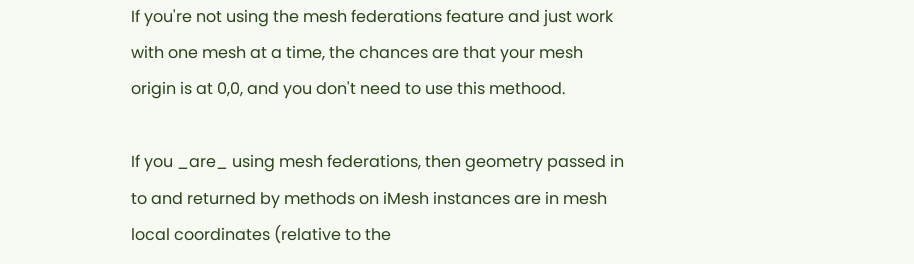If you're not using the mesh federations feature and just work with one mesh at a time, the chances are that your mesh origin is at 0,0, and you don't need to use this methood.

If you _are_ using mesh federations, then geometry passed in to and returned by methods on iMesh instances are in mesh local coordinates (relative to the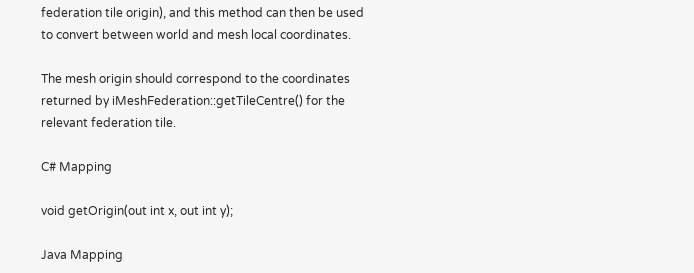federation tile origin), and this method can then be used to convert between world and mesh local coordinates.

The mesh origin should correspond to the coordinates returned by iMeshFederation::getTileCentre() for the relevant federation tile.

C# Mapping

void getOrigin(out int x, out int y);

Java Mapping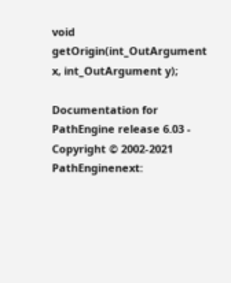void getOrigin(int_OutArgument x, int_OutArgument y);

Documentation for PathEngine release 6.03 - Copyright © 2002-2021 PathEnginenext: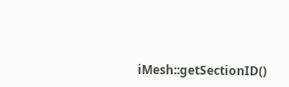iMesh::getSectionID()